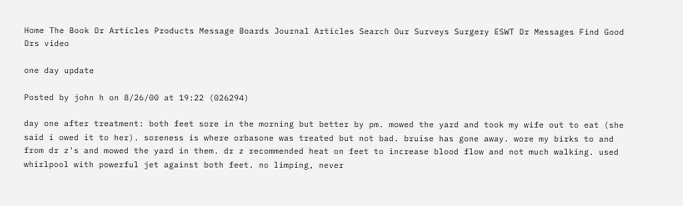Home The Book Dr Articles Products Message Boards Journal Articles Search Our Surveys Surgery ESWT Dr Messages Find Good Drs video

one day update

Posted by john h on 8/26/00 at 19:22 (026294)

day one after treatment: both feet sore in the morning but better by pm. mowed the yard and took my wife out to eat (she said i owed it to her). soreness is where orbasone was treated but not bad. bruise has gone away. wore my birks to and from dr z's and mowed the yard in them. dr z recommended heat on feet to increase blood flow and not much walking. used whirlpool with powerful jet against both feet. no limping, never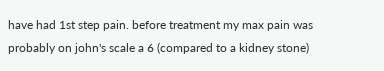have had 1st step pain. before treatment my max pain was probably on john's scale a 6 (compared to a kidney stone)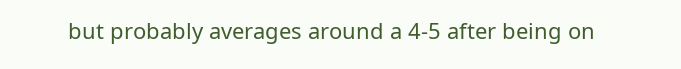but probably averages around a 4-5 after being on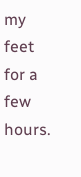my feet for a few hours.